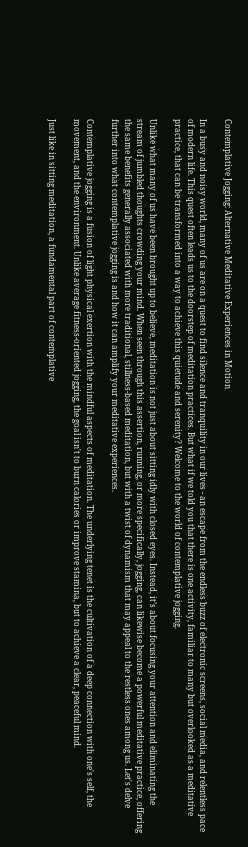Contemplative Jogging: Alternative Meditative Experiences in Motion

In a busy and noisy world, many of us are on a quest to find silence and tranquility in our lives - an escape from the endless buzz of electronic screens, social media, and relentless pace of modern life. This quest often leads us to the doorstep of meditation practices. But what if we told you that there is one activity, familiar to many but overlooked as a meditative practice, that can be transformed into a way to achieve this quietude and serenity? Welcome to the world of contemplative jogging.

Unlike what many of us have been brought up to believe, meditation is not just about sitting idly with closed eyes. Instead, it’s about focusing your attention and eliminating the stream of jumbled thoughts crowding your mind. When seen through this assertion, running, or more specifically, jogging, can likewise become a powerful meditative practice, offering the same benefits generally associated with more traditional, stillness-based meditation, but with a twist of dynamism that may appeal to the restless ones among us. Let's delve further into what contemplative jogging is and how it can amplify your meditative experiences.

Contemplative jogging is a fusion of light physical exertion with the mindful aspects of meditation. The underlying tenet is the cultivation of a deep connection with one's self, the movement, and the environment. Unlike average fitness-oriented jogging, the goal isn't to burn calories or improve stamina, but to achieve a clear, peaceful mind.

Just like in sitting meditation, a fundamental part of contemplative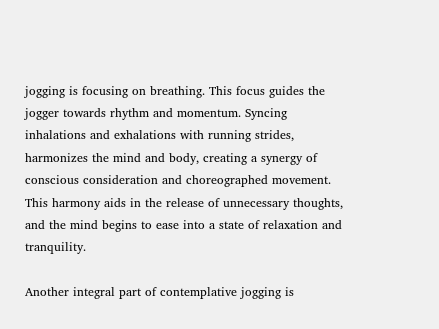jogging is focusing on breathing. This focus guides the jogger towards rhythm and momentum. Syncing inhalations and exhalations with running strides, harmonizes the mind and body, creating a synergy of conscious consideration and choreographed movement. This harmony aids in the release of unnecessary thoughts, and the mind begins to ease into a state of relaxation and tranquility.

Another integral part of contemplative jogging is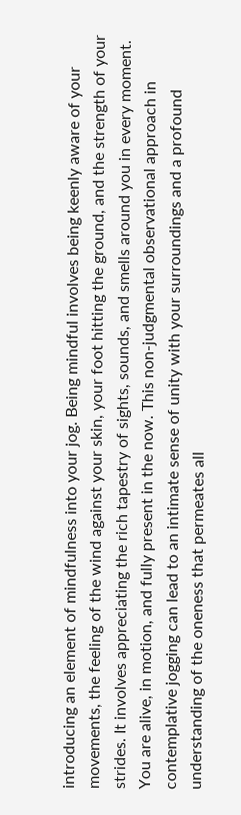introducing an element of mindfulness into your jog. Being mindful involves being keenly aware of your movements, the feeling of the wind against your skin, your foot hitting the ground, and the strength of your strides. It involves appreciating the rich tapestry of sights, sounds, and smells around you in every moment. You are alive, in motion, and fully present in the now. This non-judgmental observational approach in contemplative jogging can lead to an intimate sense of unity with your surroundings and a profound understanding of the oneness that permeates all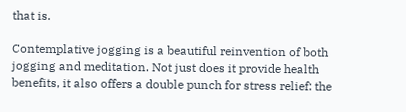that is.

Contemplative jogging is a beautiful reinvention of both jogging and meditation. Not just does it provide health benefits, it also offers a double punch for stress relief: the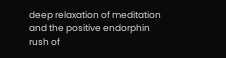deep relaxation of meditation and the positive endorphin rush of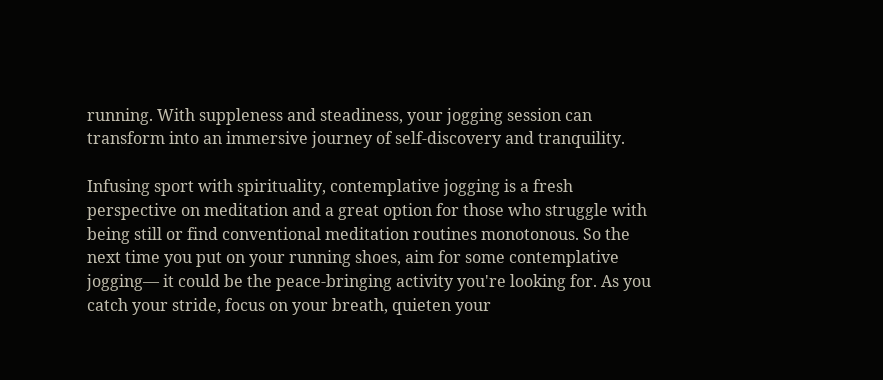running. With suppleness and steadiness, your jogging session can transform into an immersive journey of self-discovery and tranquility.

Infusing sport with spirituality, contemplative jogging is a fresh perspective on meditation and a great option for those who struggle with being still or find conventional meditation routines monotonous. So the next time you put on your running shoes, aim for some contemplative jogging— it could be the peace-bringing activity you're looking for. As you catch your stride, focus on your breath, quieten your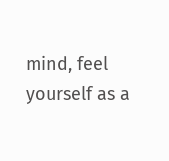mind, feel yourself as a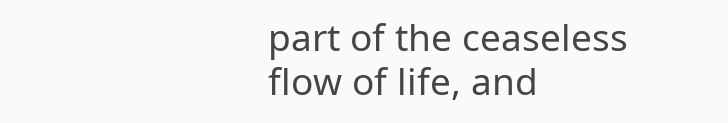part of the ceaseless flow of life, and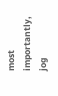most importantly, jog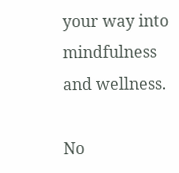your way into mindfulness and wellness.

No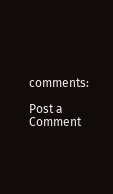comments:

Post a Comment